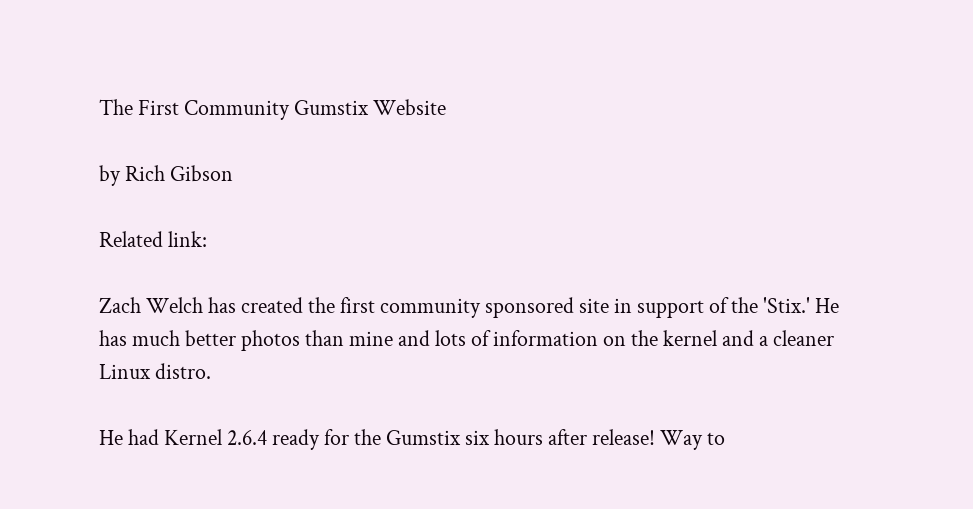The First Community Gumstix Website

by Rich Gibson

Related link:

Zach Welch has created the first community sponsored site in support of the 'Stix.' He has much better photos than mine and lots of information on the kernel and a cleaner Linux distro.

He had Kernel 2.6.4 ready for the Gumstix six hours after release! Way to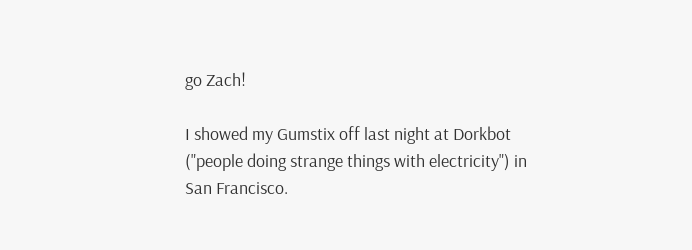go Zach!

I showed my Gumstix off last night at Dorkbot ("people doing strange things with electricity") in San Francisco.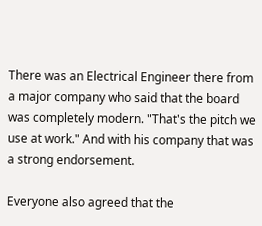There was an Electrical Engineer there from a major company who said that the board was completely modern. "That's the pitch we use at work." And with his company that was a strong endorsement.

Everyone also agreed that the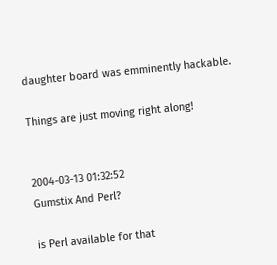daughter board was emminently hackable.

Things are just moving right along!


2004-03-13 01:32:52
Gumstix And Perl?

is Perl available for that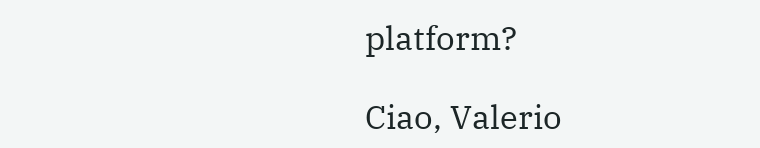platform?

Ciao, Valerio